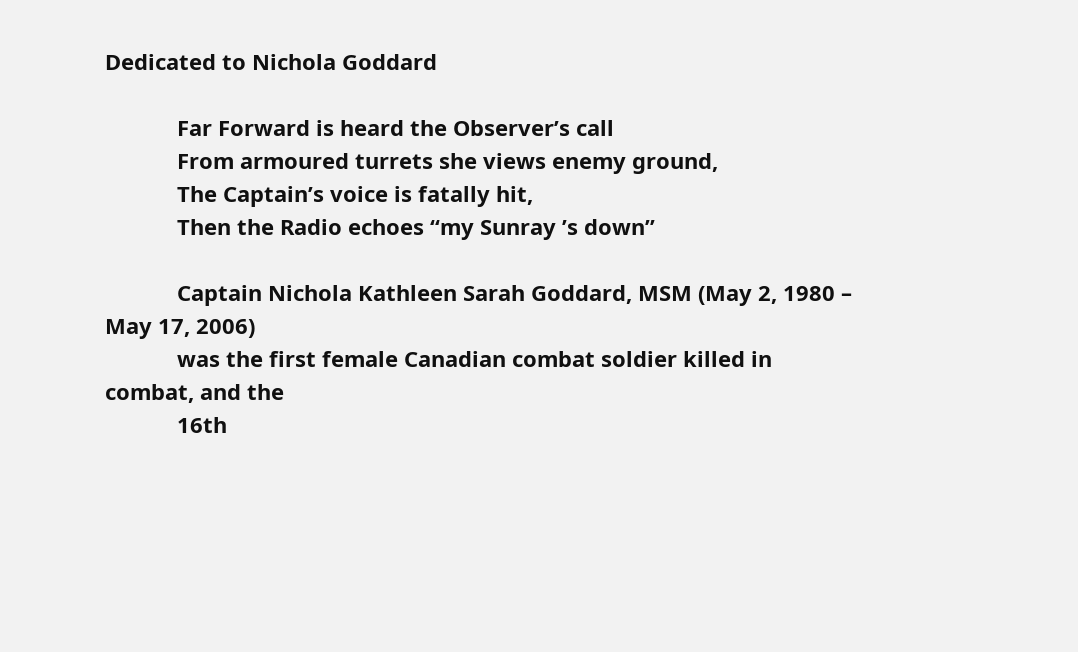Dedicated to Nichola Goddard

            Far Forward is heard the Observer’s call
            From armoured turrets she views enemy ground,
            The Captain’s voice is fatally hit,
            Then the Radio echoes “my Sunray ’s down”

            Captain Nichola Kathleen Sarah Goddard, MSM (May 2, 1980 – May 17, 2006)
            was the first female Canadian combat soldier killed in combat, and the
            16th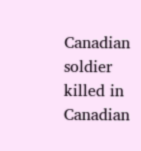Canadian soldier killed in Canadian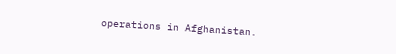operations in Afghanistan.